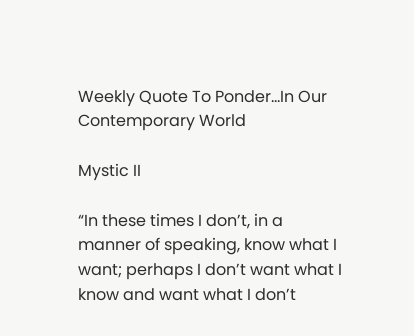Weekly Quote To Ponder…In Our Contemporary World

Mystic II

“In these times I don’t, in a manner of speaking, know what I want; perhaps I don’t want what I know and want what I don’t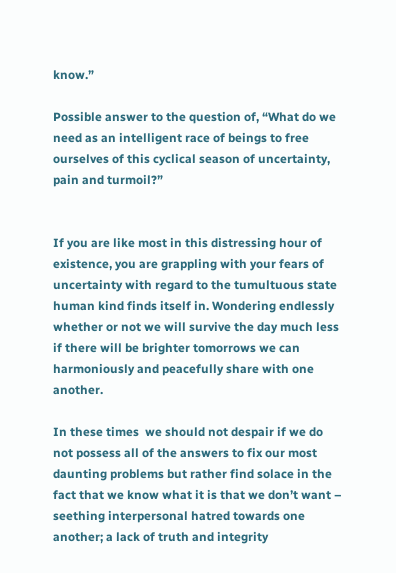know.”

Possible answer to the question of, “What do we need as an intelligent race of beings to free ourselves of this cyclical season of uncertainty, pain and turmoil?”


If you are like most in this distressing hour of existence, you are grappling with your fears of uncertainty with regard to the tumultuous state human kind finds itself in. Wondering endlessly whether or not we will survive the day much less if there will be brighter tomorrows we can harmoniously and peacefully share with one another.

In these times  we should not despair if we do not possess all of the answers to fix our most daunting problems but rather find solace in the fact that we know what it is that we don’t want – seething interpersonal hatred towards one another; a lack of truth and integrity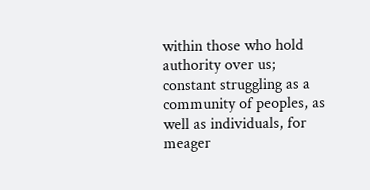within those who hold authority over us; constant struggling as a community of peoples, as well as individuals, for meager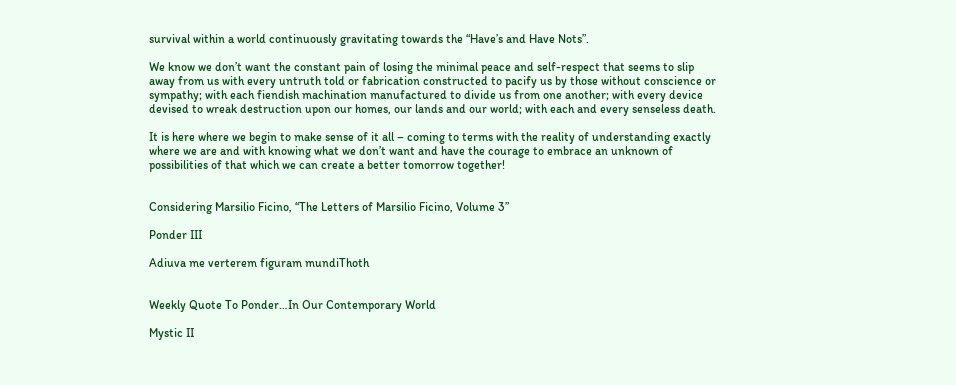survival within a world continuously gravitating towards the “Have’s and Have Nots”.

We know we don’t want the constant pain of losing the minimal peace and self-respect that seems to slip away from us with every untruth told or fabrication constructed to pacify us by those without conscience or sympathy; with each fiendish machination manufactured to divide us from one another; with every device devised to wreak destruction upon our homes, our lands and our world; with each and every senseless death.

It is here where we begin to make sense of it all – coming to terms with the reality of understanding exactly where we are and with knowing what we don’t want and have the courage to embrace an unknown of possibilities of that which we can create a better tomorrow together!


Considering Marsilio Ficino, “The Letters of Marsilio Ficino, Volume 3”

Ponder III

Adiuva me verterem figuram mundiThoth


Weekly Quote To Ponder…In Our Contemporary World

Mystic II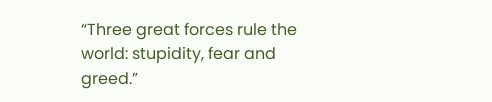“Three great forces rule the world: stupidity, fear and greed.”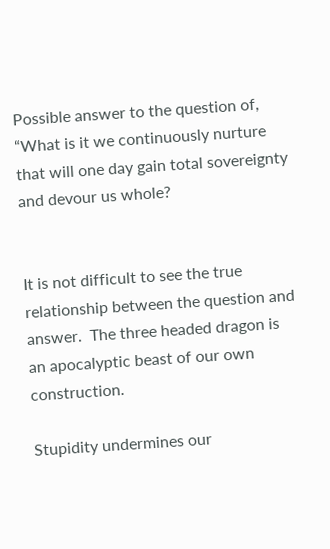Possible answer to the question of, “What is it we continuously nurture that will one day gain total sovereignty and devour us whole?


It is not difficult to see the true relationship between the question and answer.  The three headed dragon is an apocalyptic beast of our own construction.

Stupidity undermines our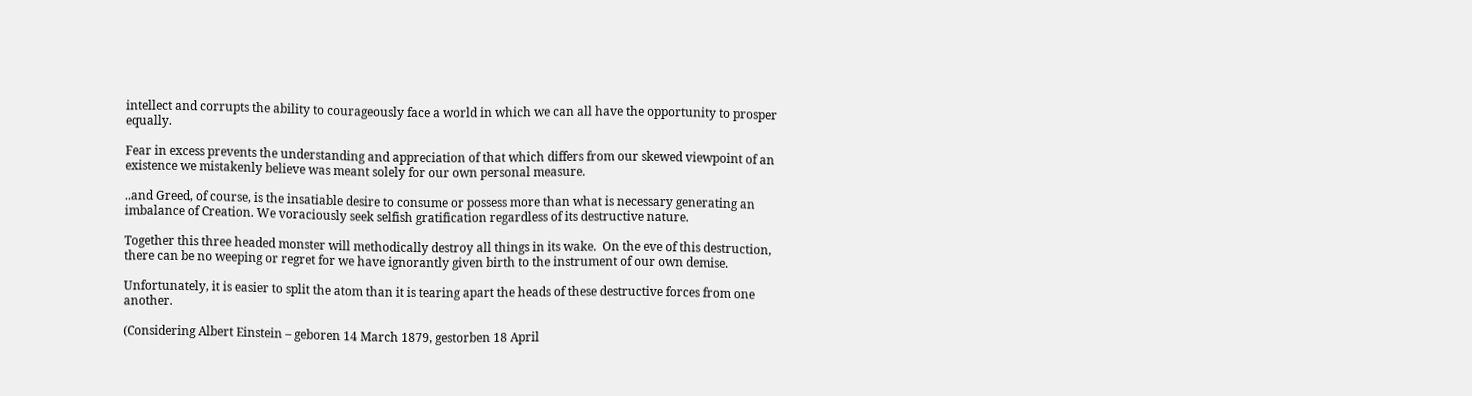intellect and corrupts the ability to courageously face a world in which we can all have the opportunity to prosper equally.

Fear in excess prevents the understanding and appreciation of that which differs from our skewed viewpoint of an existence we mistakenly believe was meant solely for our own personal measure.

..and Greed, of course, is the insatiable desire to consume or possess more than what is necessary generating an imbalance of Creation. We voraciously seek selfish gratification regardless of its destructive nature.

Together this three headed monster will methodically destroy all things in its wake.  On the eve of this destruction, there can be no weeping or regret for we have ignorantly given birth to the instrument of our own demise.

Unfortunately, it is easier to split the atom than it is tearing apart the heads of these destructive forces from one another.

(Considering Albert Einstein – geboren 14 March 1879, gestorben 18 April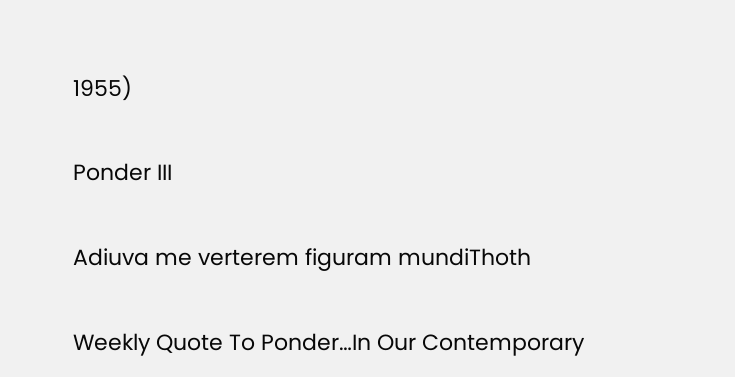1955)

Ponder III

Adiuva me verterem figuram mundiThoth

Weekly Quote To Ponder…In Our Contemporary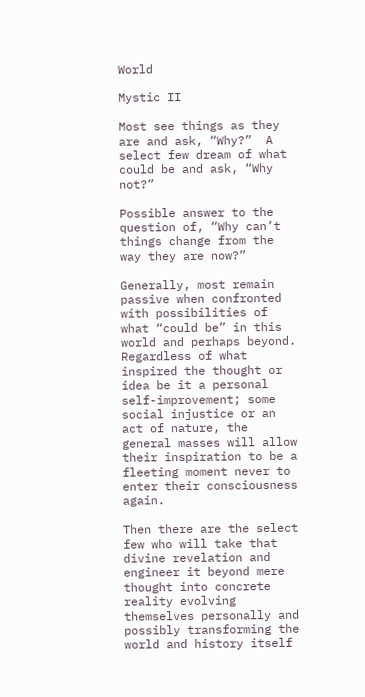World

Mystic II

Most see things as they are and ask, “Why?”  A select few dream of what could be and ask, “Why not?”

Possible answer to the question of, “Why can’t things change from the way they are now?”

Generally, most remain passive when confronted with possibilities of what “could be” in this world and perhaps beyond.  Regardless of what inspired the thought or idea be it a personal self-improvement; some social injustice or an act of nature, the general masses will allow their inspiration to be a fleeting moment never to enter their consciousness again.

Then there are the select few who will take that divine revelation and engineer it beyond mere thought into concrete reality evolving themselves personally and possibly transforming the world and history itself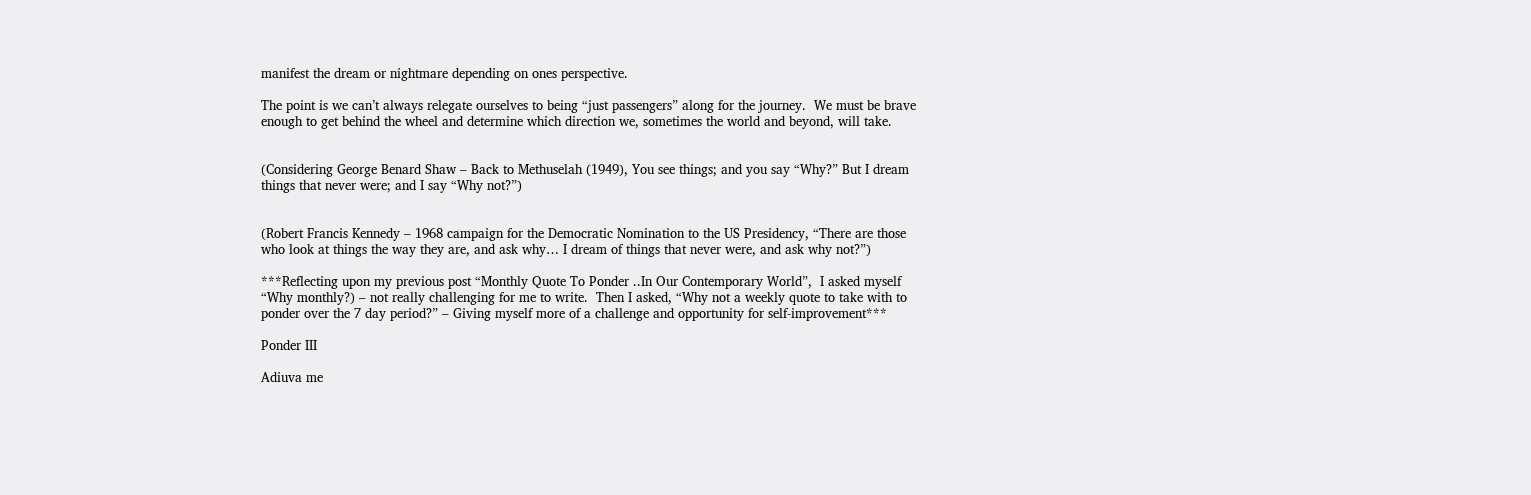manifest the dream or nightmare depending on ones perspective.

The point is we can’t always relegate ourselves to being “just passengers” along for the journey.  We must be brave enough to get behind the wheel and determine which direction we, sometimes the world and beyond, will take.


(Considering George Benard Shaw – Back to Methuselah (1949), You see things; and you say “Why?” But I dream things that never were; and I say “Why not?”)


(Robert Francis Kennedy – 1968 campaign for the Democratic Nomination to the US Presidency, “There are those who look at things the way they are, and ask why… I dream of things that never were, and ask why not?”)

***Reflecting upon my previous post “Monthly Quote To Ponder ..In Our Contemporary World”,  I asked myself “Why monthly?) – not really challenging for me to write.  Then I asked, “Why not a weekly quote to take with to ponder over the 7 day period?” – Giving myself more of a challenge and opportunity for self-improvement***

Ponder III

Adiuva me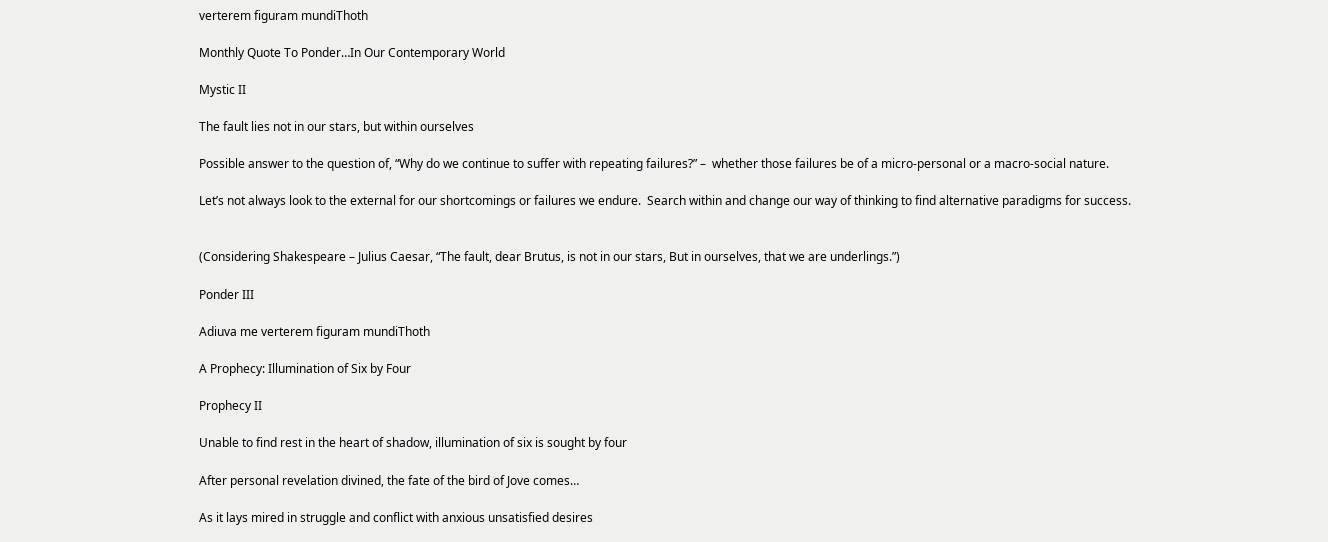verterem figuram mundiThoth

Monthly Quote To Ponder…In Our Contemporary World

Mystic II

The fault lies not in our stars, but within ourselves

Possible answer to the question of, “Why do we continue to suffer with repeating failures?” –  whether those failures be of a micro-personal or a macro-social nature.

Let’s not always look to the external for our shortcomings or failures we endure.  Search within and change our way of thinking to find alternative paradigms for success.


(Considering Shakespeare – Julius Caesar, “The fault, dear Brutus, is not in our stars, But in ourselves, that we are underlings.”)

Ponder III

Adiuva me verterem figuram mundiThoth

A Prophecy: Illumination of Six by Four

Prophecy II

Unable to find rest in the heart of shadow, illumination of six is sought by four

After personal revelation divined, the fate of the bird of Jove comes…

As it lays mired in struggle and conflict with anxious unsatisfied desires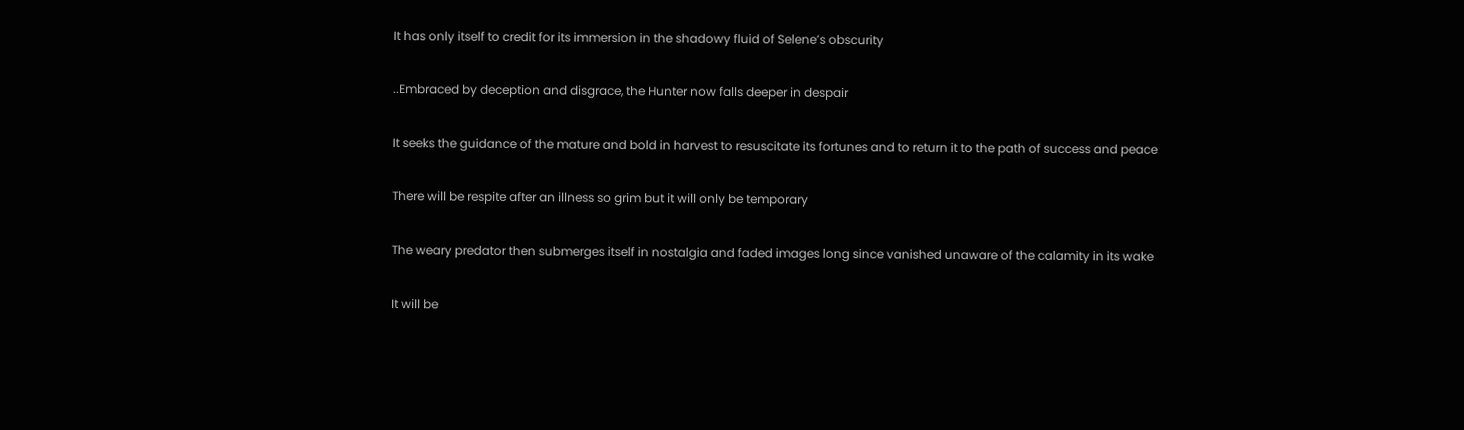It has only itself to credit for its immersion in the shadowy fluid of Selene’s obscurity

..Embraced by deception and disgrace, the Hunter now falls deeper in despair

It seeks the guidance of the mature and bold in harvest to resuscitate its fortunes and to return it to the path of success and peace

There will be respite after an illness so grim but it will only be temporary

The weary predator then submerges itself in nostalgia and faded images long since vanished unaware of the calamity in its wake

It will be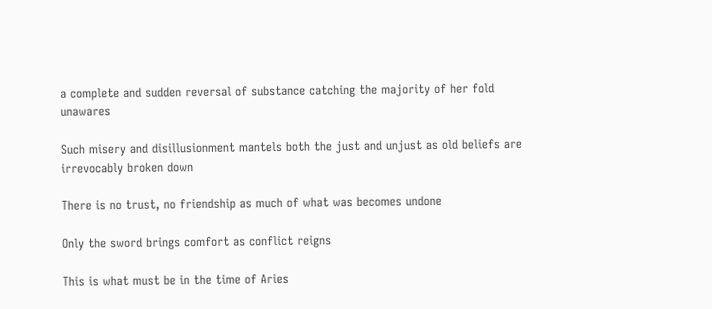a complete and sudden reversal of substance catching the majority of her fold unawares

Such misery and disillusionment mantels both the just and unjust as old beliefs are irrevocably broken down

There is no trust, no friendship as much of what was becomes undone

Only the sword brings comfort as conflict reigns

This is what must be in the time of Aries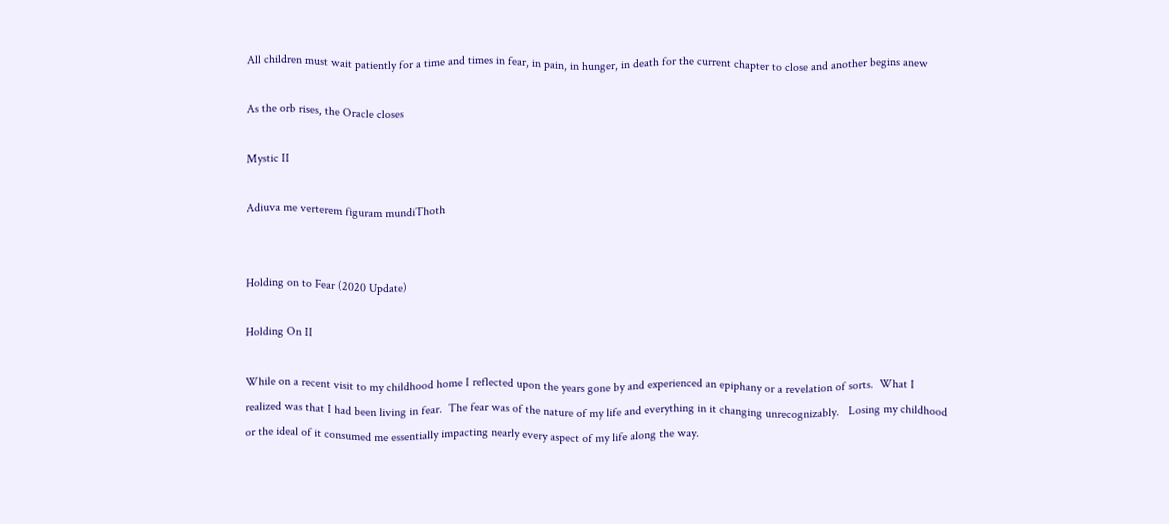All children must wait patiently for a time and times in fear, in pain, in hunger, in death for the current chapter to close and another begins anew

As the orb rises, the Oracle closes

Mystic II

Adiuva me verterem figuram mundiThoth


Holding on to Fear (2020 Update)

Holding On II

While on a recent visit to my childhood home I reflected upon the years gone by and experienced an epiphany or a revelation of sorts.  What I realized was that I had been living in fear.  The fear was of the nature of my life and everything in it changing unrecognizably.   Losing my childhood or the ideal of it consumed me essentially impacting nearly every aspect of my life along the way.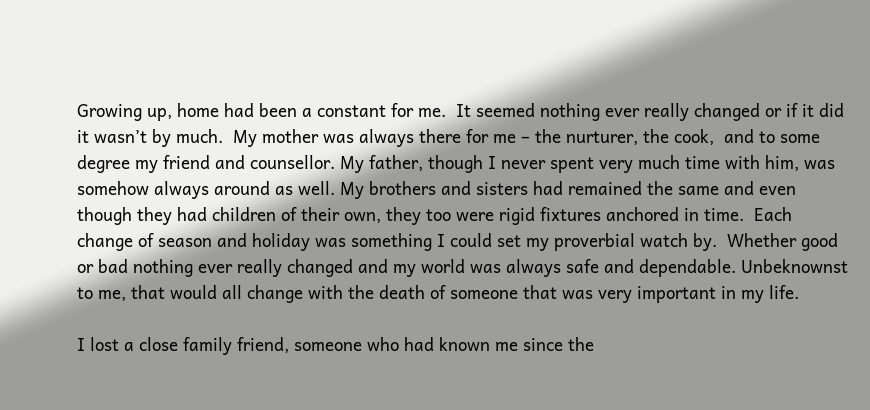Growing up, home had been a constant for me.  It seemed nothing ever really changed or if it did it wasn’t by much.  My mother was always there for me – the nurturer, the cook,  and to some degree my friend and counsellor. My father, though I never spent very much time with him, was somehow always around as well. My brothers and sisters had remained the same and even though they had children of their own, they too were rigid fixtures anchored in time.  Each change of season and holiday was something I could set my proverbial watch by.  Whether good or bad nothing ever really changed and my world was always safe and dependable. Unbeknownst to me, that would all change with the death of someone that was very important in my life.

I lost a close family friend, someone who had known me since the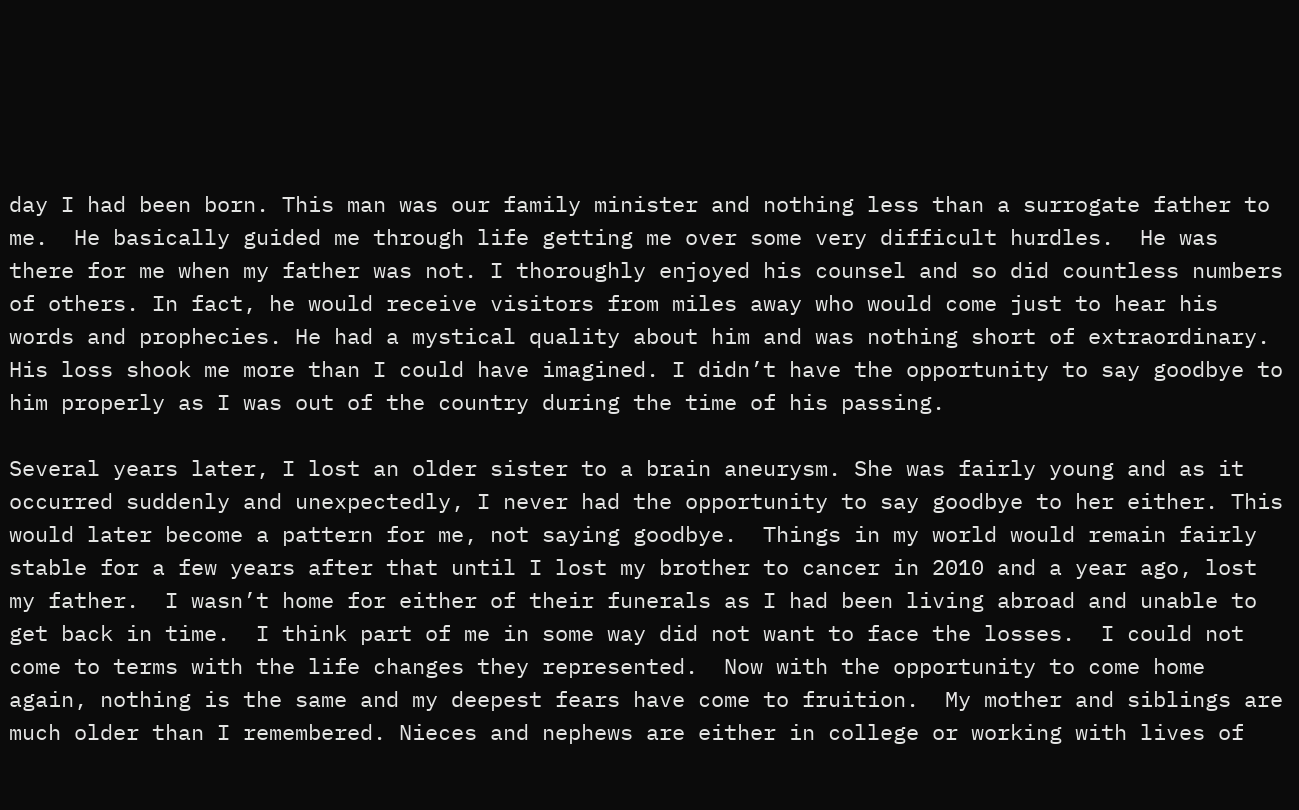day I had been born. This man was our family minister and nothing less than a surrogate father to me.  He basically guided me through life getting me over some very difficult hurdles.  He was there for me when my father was not. I thoroughly enjoyed his counsel and so did countless numbers of others. In fact, he would receive visitors from miles away who would come just to hear his words and prophecies. He had a mystical quality about him and was nothing short of extraordinary.  His loss shook me more than I could have imagined. I didn’t have the opportunity to say goodbye to him properly as I was out of the country during the time of his passing.

Several years later, I lost an older sister to a brain aneurysm. She was fairly young and as it occurred suddenly and unexpectedly, I never had the opportunity to say goodbye to her either. This would later become a pattern for me, not saying goodbye.  Things in my world would remain fairly stable for a few years after that until I lost my brother to cancer in 2010 and a year ago, lost my father.  I wasn’t home for either of their funerals as I had been living abroad and unable to get back in time.  I think part of me in some way did not want to face the losses.  I could not come to terms with the life changes they represented.  Now with the opportunity to come home again, nothing is the same and my deepest fears have come to fruition.  My mother and siblings are much older than I remembered. Nieces and nephews are either in college or working with lives of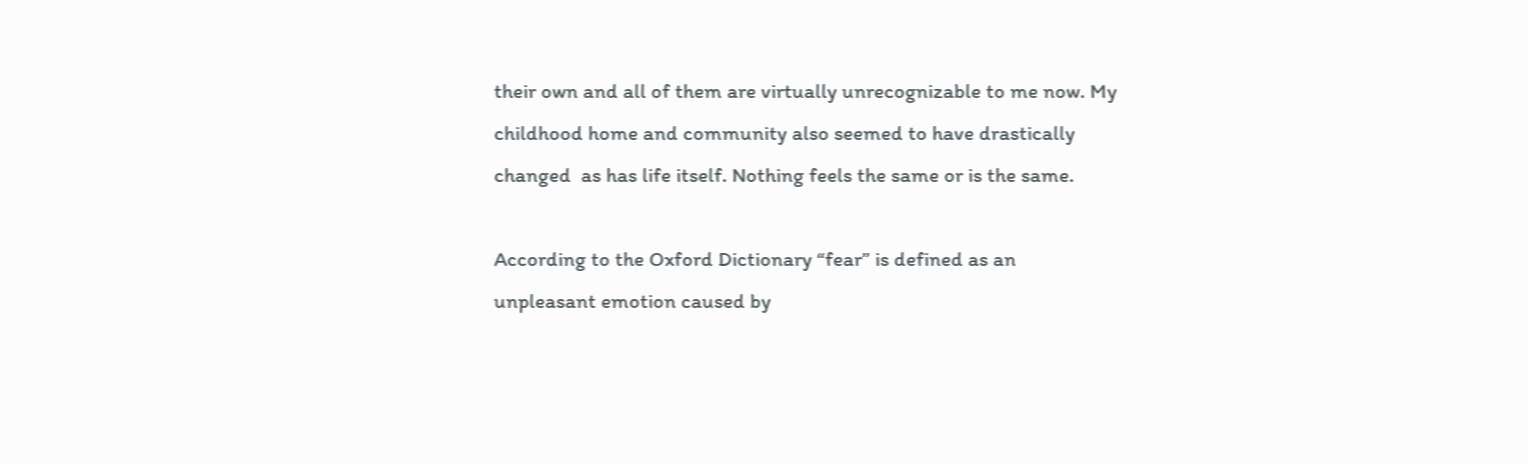their own and all of them are virtually unrecognizable to me now. My childhood home and community also seemed to have drastically changed  as has life itself. Nothing feels the same or is the same.

According to the Oxford Dictionary “fear” is defined as an unpleasant emotion caused by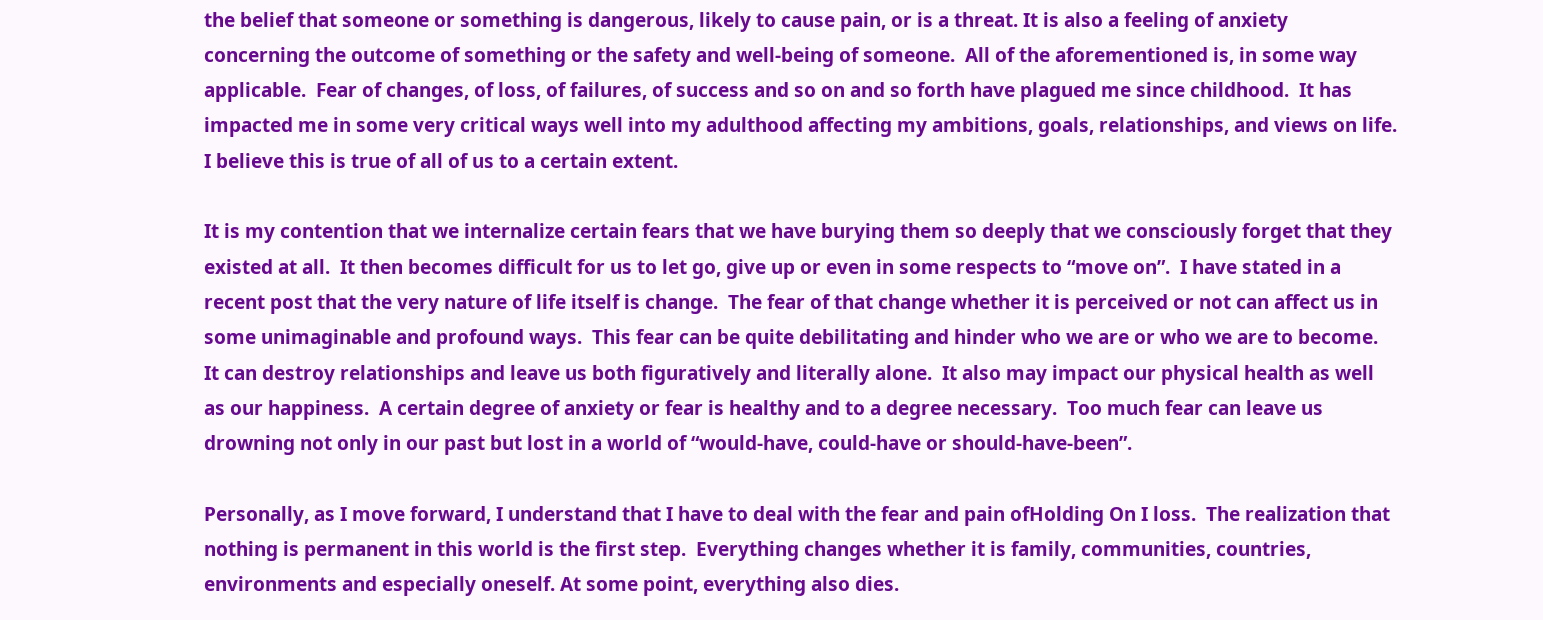the belief that someone or something is dangerous, likely to cause pain, or is a threat. It is also a feeling of anxiety concerning the outcome of something or the safety and well-being of someone.  All of the aforementioned is, in some way applicable.  Fear of changes, of loss, of failures, of success and so on and so forth have plagued me since childhood.  It has impacted me in some very critical ways well into my adulthood affecting my ambitions, goals, relationships, and views on life.  I believe this is true of all of us to a certain extent.

It is my contention that we internalize certain fears that we have burying them so deeply that we consciously forget that they existed at all.  It then becomes difficult for us to let go, give up or even in some respects to “move on”.  I have stated in a recent post that the very nature of life itself is change.  The fear of that change whether it is perceived or not can affect us in some unimaginable and profound ways.  This fear can be quite debilitating and hinder who we are or who we are to become.  It can destroy relationships and leave us both figuratively and literally alone.  It also may impact our physical health as well as our happiness.  A certain degree of anxiety or fear is healthy and to a degree necessary.  Too much fear can leave us drowning not only in our past but lost in a world of “would-have, could-have or should-have-been”.

Personally, as I move forward, I understand that I have to deal with the fear and pain ofHolding On I loss.  The realization that nothing is permanent in this world is the first step.  Everything changes whether it is family, communities, countries, environments and especially oneself. At some point, everything also dies.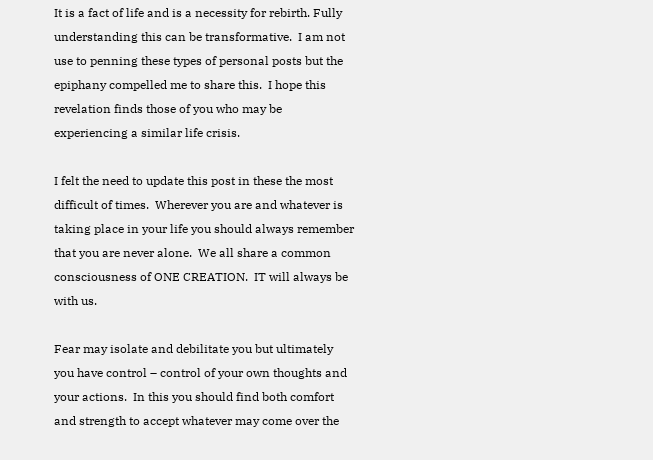It is a fact of life and is a necessity for rebirth. Fully understanding this can be transformative.  I am not use to penning these types of personal posts but the epiphany compelled me to share this.  I hope this revelation finds those of you who may be experiencing a similar life crisis.

I felt the need to update this post in these the most difficult of times.  Wherever you are and whatever is taking place in your life you should always remember that you are never alone.  We all share a common consciousness of ONE CREATION.  IT will always be with us.

Fear may isolate and debilitate you but ultimately you have control – control of your own thoughts and your actions.  In this you should find both comfort and strength to accept whatever may come over the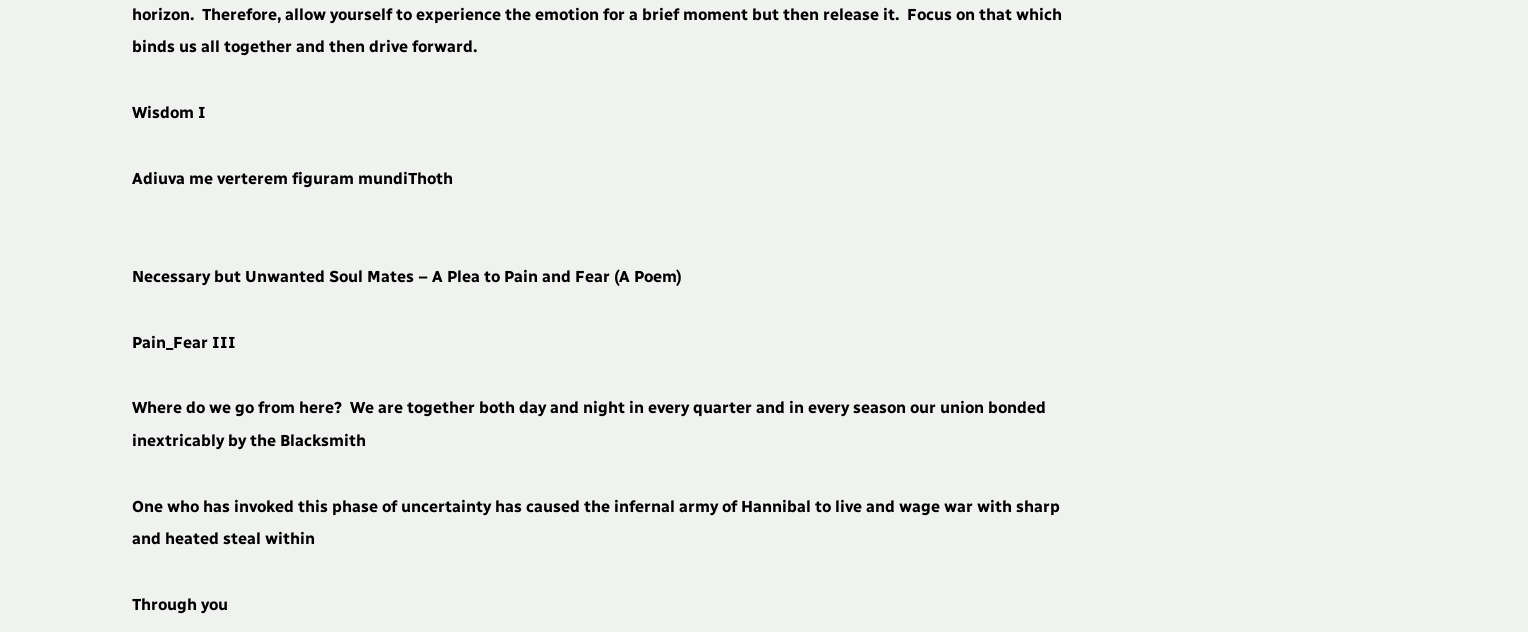horizon.  Therefore, allow yourself to experience the emotion for a brief moment but then release it.  Focus on that which binds us all together and then drive forward.

Wisdom I

Adiuva me verterem figuram mundiThoth


Necessary but Unwanted Soul Mates – A Plea to Pain and Fear (A Poem)

Pain_Fear III

Where do we go from here?  We are together both day and night in every quarter and in every season our union bonded inextricably by the Blacksmith

One who has invoked this phase of uncertainty has caused the infernal army of Hannibal to live and wage war with sharp and heated steal within

Through you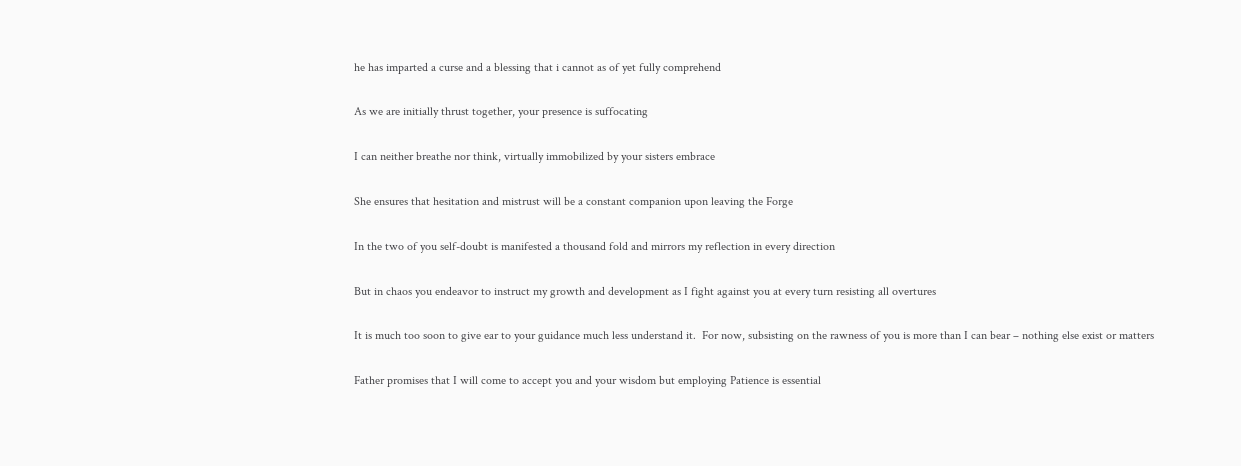he has imparted a curse and a blessing that i cannot as of yet fully comprehend

As we are initially thrust together, your presence is suffocating

I can neither breathe nor think, virtually immobilized by your sisters embrace

She ensures that hesitation and mistrust will be a constant companion upon leaving the Forge

In the two of you self-doubt is manifested a thousand fold and mirrors my reflection in every direction

But in chaos you endeavor to instruct my growth and development as I fight against you at every turn resisting all overtures

It is much too soon to give ear to your guidance much less understand it.  For now, subsisting on the rawness of you is more than I can bear – nothing else exist or matters

Father promises that I will come to accept you and your wisdom but employing Patience is essential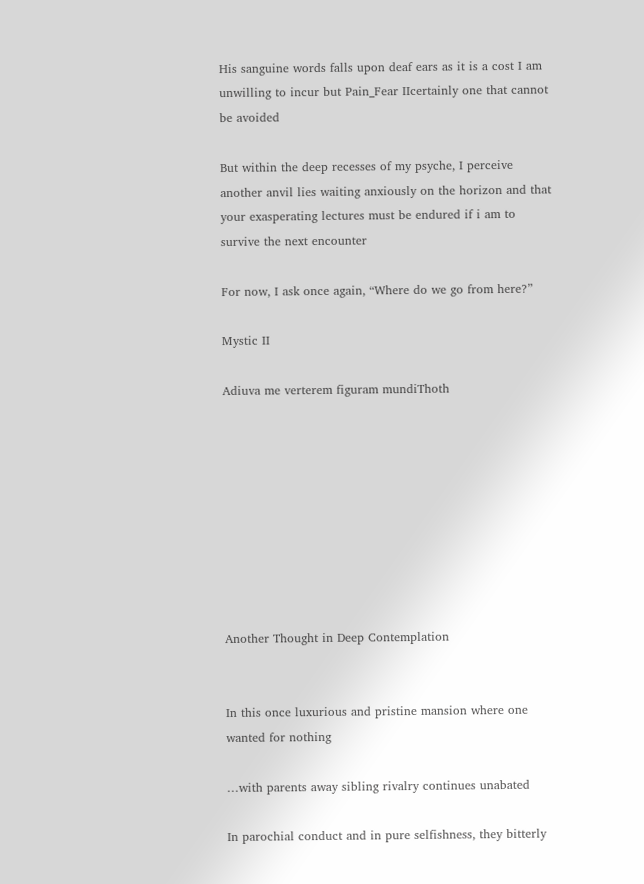His sanguine words falls upon deaf ears as it is a cost I am unwilling to incur but Pain_Fear IIcertainly one that cannot be avoided

But within the deep recesses of my psyche, I perceive another anvil lies waiting anxiously on the horizon and that your exasperating lectures must be endured if i am to survive the next encounter

For now, I ask once again, “Where do we go from here?”

Mystic II

Adiuva me verterem figuram mundiThoth









Another Thought in Deep Contemplation


In this once luxurious and pristine mansion where one wanted for nothing

…with parents away sibling rivalry continues unabated

In parochial conduct and in pure selfishness, they bitterly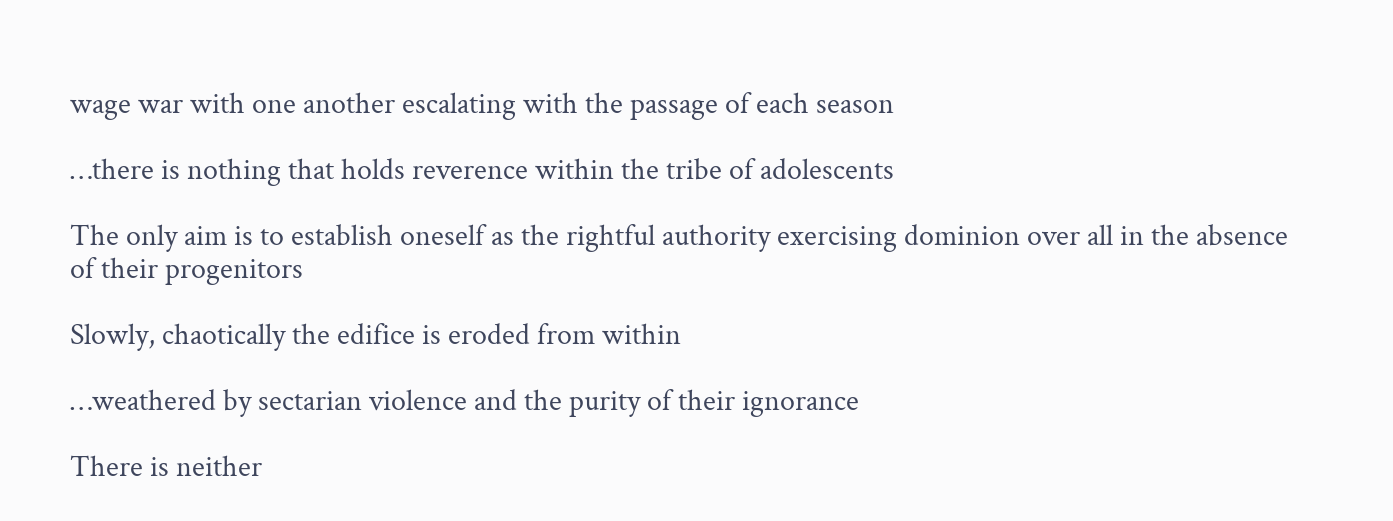wage war with one another escalating with the passage of each season

…there is nothing that holds reverence within the tribe of adolescents

The only aim is to establish oneself as the rightful authority exercising dominion over all in the absence of their progenitors

Slowly, chaotically the edifice is eroded from within

…weathered by sectarian violence and the purity of their ignorance

There is neither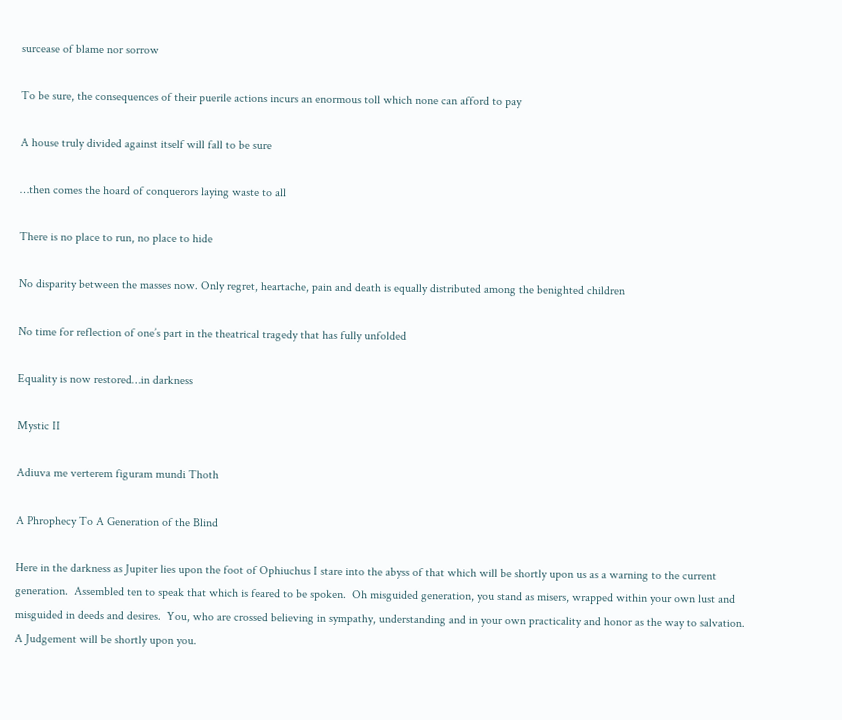surcease of blame nor sorrow

To be sure, the consequences of their puerile actions incurs an enormous toll which none can afford to pay

A house truly divided against itself will fall to be sure

…then comes the hoard of conquerors laying waste to all

There is no place to run, no place to hide

No disparity between the masses now. Only regret, heartache, pain and death is equally distributed among the benighted children

No time for reflection of one’s part in the theatrical tragedy that has fully unfolded

Equality is now restored…in darkness

Mystic II

Adiuva me verterem figuram mundi Thoth

A Phrophecy To A Generation of the Blind

Here in the darkness as Jupiter lies upon the foot of Ophiuchus I stare into the abyss of that which will be shortly upon us as a warning to the current generation.  Assembled ten to speak that which is feared to be spoken.  Oh misguided generation, you stand as misers, wrapped within your own lust and misguided in deeds and desires.  You, who are crossed believing in sympathy, understanding and in your own practicality and honor as the way to salvation.  A Judgement will be shortly upon you.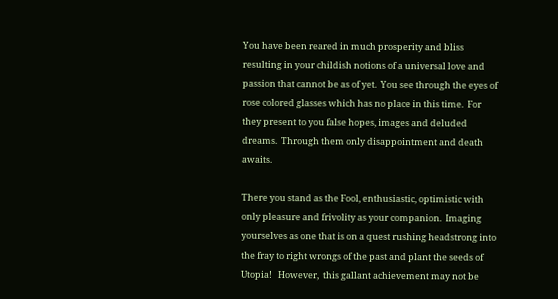You have been reared in much prosperity and bliss resulting in your childish notions of a universal love and passion that cannot be as of yet.  You see through the eyes of rose colored glasses which has no place in this time.  For they present to you false hopes, images and deluded dreams.  Through them only disappointment and death awaits.

There you stand as the Fool, enthusiastic, optimistic with only pleasure and frivolity as your companion.  Imaging yourselves as one that is on a quest rushing headstrong into the fray to right wrongs of the past and plant the seeds of Utopia!   However,  this gallant achievement may not be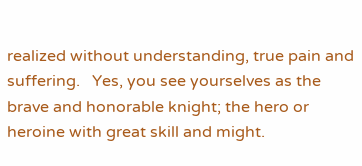realized without understanding, true pain and suffering.   Yes, you see yourselves as the brave and honorable knight; the hero or heroine with great skill and might.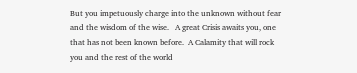But you impetuously charge into the unknown without fear and the wisdom of the wise.   A great Crisis awaits you, one that has not been known before.  A Calamity that will rock you and the rest of the world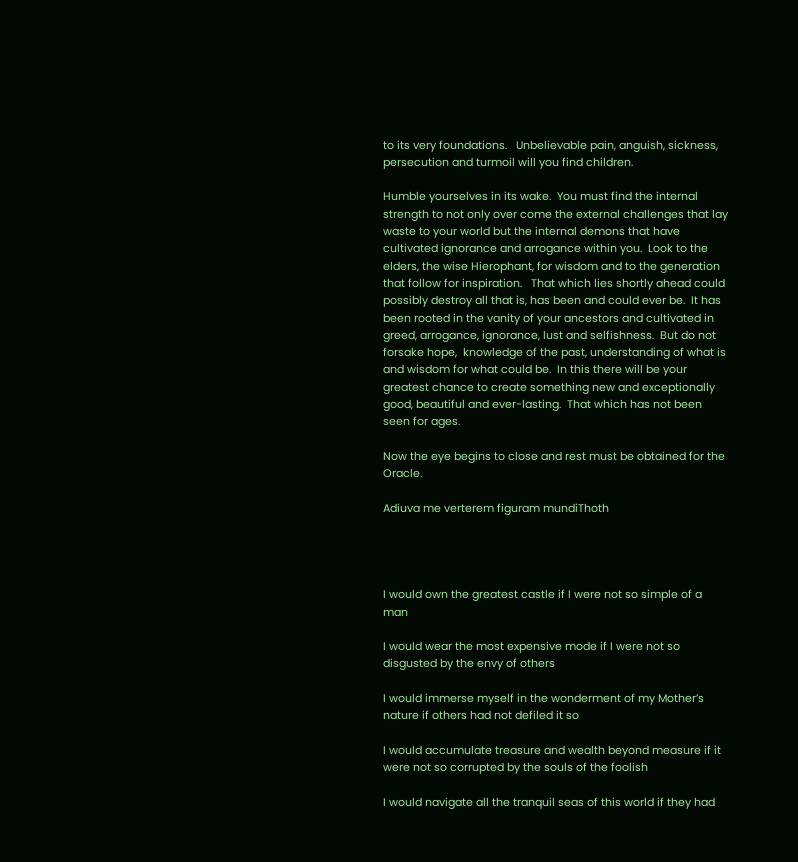to its very foundations.   Unbelievable pain, anguish, sickness, persecution and turmoil will you find children.

Humble yourselves in its wake.  You must find the internal strength to not only over come the external challenges that lay waste to your world but the internal demons that have cultivated ignorance and arrogance within you.  Look to the elders, the wise Hierophant, for wisdom and to the generation that follow for inspiration.   That which lies shortly ahead could possibly destroy all that is, has been and could ever be.  It has been rooted in the vanity of your ancestors and cultivated in greed, arrogance, ignorance, lust and selfishness.  But do not forsake hope,  knowledge of the past, understanding of what is and wisdom for what could be.  In this there will be your greatest chance to create something new and exceptionally good, beautiful and ever-lasting.  That which has not been seen for ages.

Now the eye begins to close and rest must be obtained for the Oracle.

Adiuva me verterem figuram mundiThoth




I would own the greatest castle if I were not so simple of a man

I would wear the most expensive mode if I were not so disgusted by the envy of others

I would immerse myself in the wonderment of my Mother’s nature if others had not defiled it so

I would accumulate treasure and wealth beyond measure if it were not so corrupted by the souls of the foolish

I would navigate all the tranquil seas of this world if they had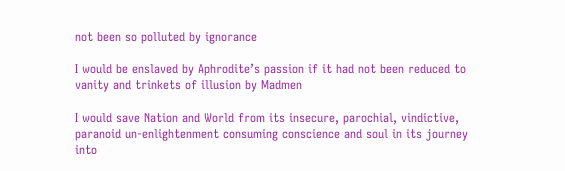not been so polluted by ignorance

I would be enslaved by Aphrodite’s passion if it had not been reduced to vanity and trinkets of illusion by Madmen

I would save Nation and World from its insecure, parochial, vindictive, paranoid un-enlightenment consuming conscience and soul in its journey into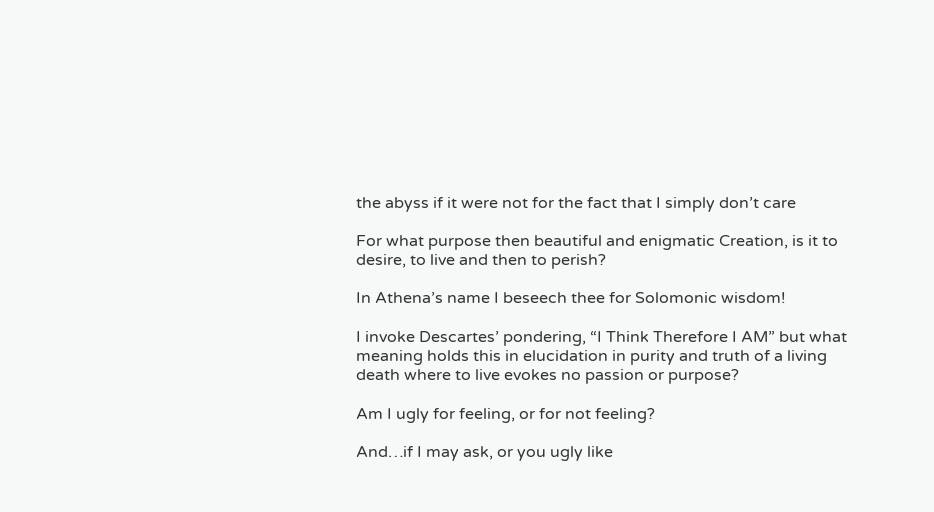the abyss if it were not for the fact that I simply don’t care

For what purpose then beautiful and enigmatic Creation, is it to desire, to live and then to perish?

In Athena’s name I beseech thee for Solomonic wisdom!

I invoke Descartes’ pondering, “I Think Therefore I AM” but what meaning holds this in elucidation in purity and truth of a living death where to live evokes no passion or purpose?

Am I ugly for feeling, or for not feeling?

And…if I may ask, or you ugly like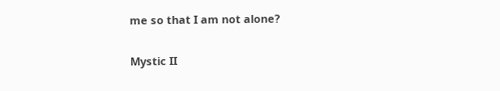me so that I am not alone?

Mystic II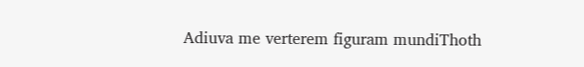Adiuva me verterem figuram mundiThoth